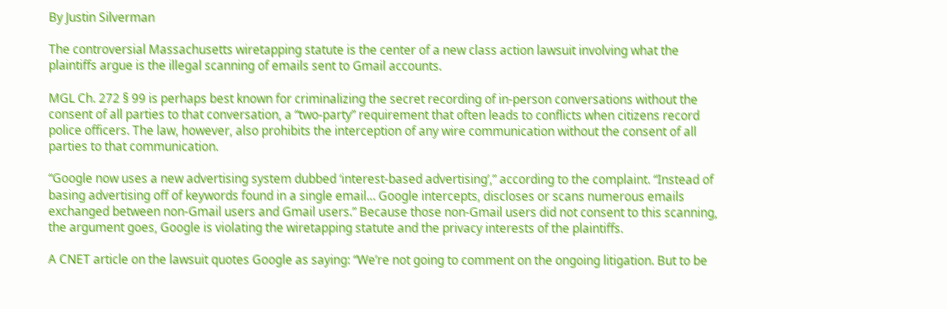By Justin Silverman

The controversial Massachusetts wiretapping statute is the center of a new class action lawsuit involving what the plaintiffs argue is the illegal scanning of emails sent to Gmail accounts.

MGL Ch. 272 § 99 is perhaps best known for criminalizing the secret recording of in-person conversations without the consent of all parties to that conversation, a “two-party” requirement that often leads to conflicts when citizens record police officers. The law, however, also prohibits the interception of any wire communication without the consent of all parties to that communication.

“Google now uses a new advertising system dubbed ‘interest-based advertising’,” according to the complaint. “Instead of basing advertising off of keywords found in a single email… Google intercepts, discloses or scans numerous emails exchanged between non-Gmail users and Gmail users.” Because those non-Gmail users did not consent to this scanning, the argument goes, Google is violating the wiretapping statute and the privacy interests of the plaintiffs.

A CNET article on the lawsuit quotes Google as saying: “We’re not going to comment on the ongoing litigation. But to be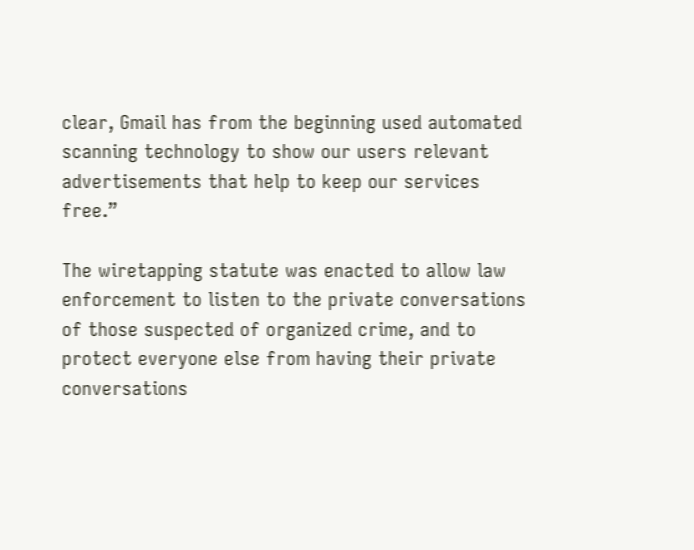clear, Gmail has from the beginning used automated scanning technology to show our users relevant advertisements that help to keep our services free.”

The wiretapping statute was enacted to allow law enforcement to listen to the private conversations of those suspected of organized crime, and to protect everyone else from having their private conversations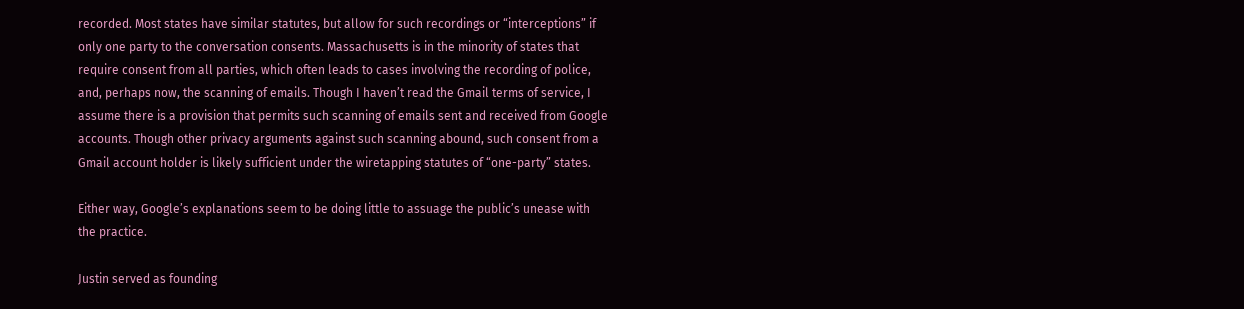recorded. Most states have similar statutes, but allow for such recordings or “interceptions” if only one party to the conversation consents. Massachusetts is in the minority of states that require consent from all parties, which often leads to cases involving the recording of police, and, perhaps now, the scanning of emails. Though I haven’t read the Gmail terms of service, I assume there is a provision that permits such scanning of emails sent and received from Google accounts. Though other privacy arguments against such scanning abound, such consent from a Gmail account holder is likely sufficient under the wiretapping statutes of “one-party” states.

Either way, Google’s explanations seem to be doing little to assuage the public’s unease with the practice.

Justin served as founding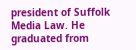president of Suffolk Media Law. He graduated from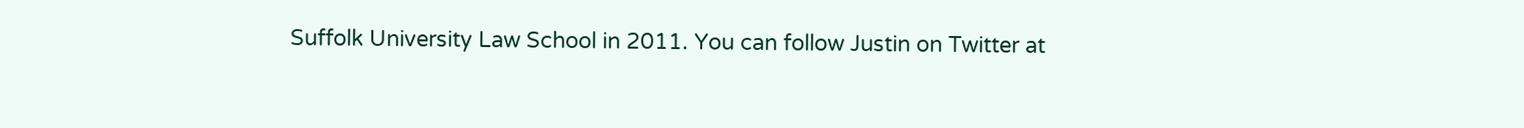Suffolk University Law School in 2011. You can follow Justin on Twitter at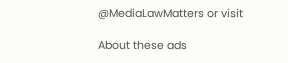@MediaLawMatters or visit

About these ads